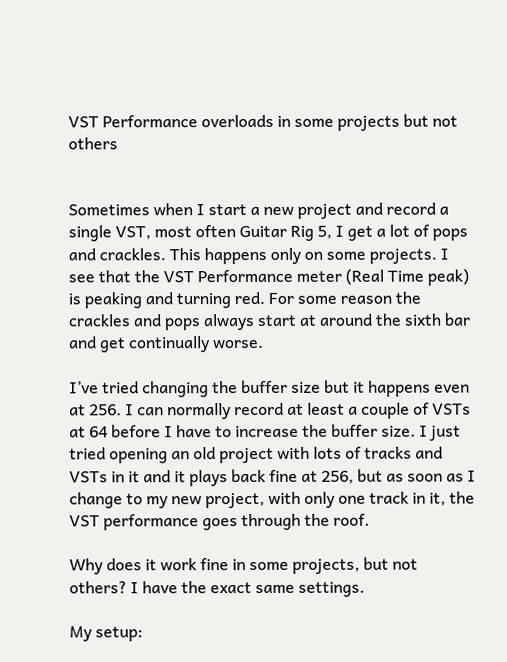VST Performance overloads in some projects but not others


Sometimes when I start a new project and record a single VST, most often Guitar Rig 5, I get a lot of pops and crackles. This happens only on some projects. I see that the VST Performance meter (Real Time peak) is peaking and turning red. For some reason the crackles and pops always start at around the sixth bar and get continually worse.

I’ve tried changing the buffer size but it happens even at 256. I can normally record at least a couple of VSTs at 64 before I have to increase the buffer size. I just tried opening an old project with lots of tracks and VSTs in it and it plays back fine at 256, but as soon as I change to my new project, with only one track in it, the VST performance goes through the roof.

Why does it work fine in some projects, but not others? I have the exact same settings.

My setup: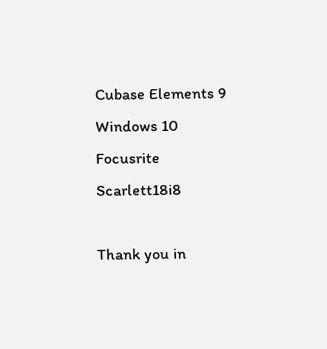Cubase Elements 9
Windows 10
Focusrite Scarlett18i8

Thank you in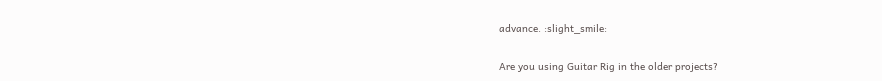advance. :slight_smile:

Are you using Guitar Rig in the older projects?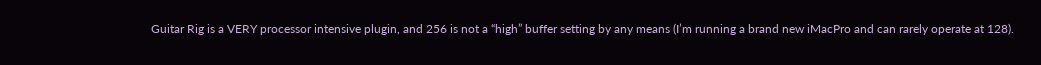Guitar Rig is a VERY processor intensive plugin, and 256 is not a “high” buffer setting by any means (I’m running a brand new iMacPro and can rarely operate at 128).